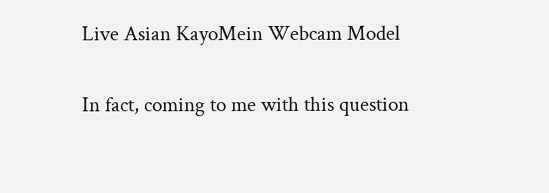Live Asian KayoMein Webcam Model

In fact, coming to me with this question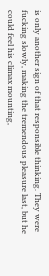is only another sign of that responsible thinking. They were fucking slowly, making the tremendous pleasure last, but he could feel his climax mounting,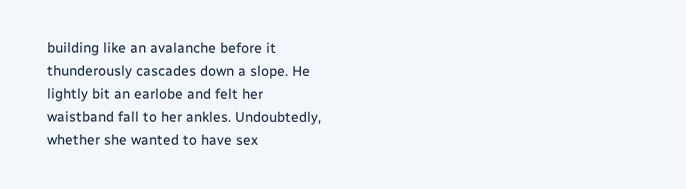building like an avalanche before it thunderously cascades down a slope. He lightly bit an earlobe and felt her waistband fall to her ankles. Undoubtedly, whether she wanted to have sex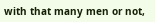with that many men or not,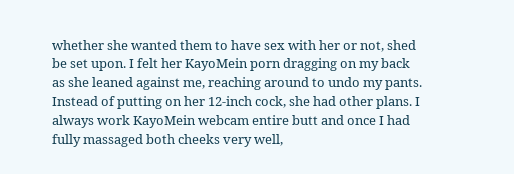whether she wanted them to have sex with her or not, shed be set upon. I felt her KayoMein porn dragging on my back as she leaned against me, reaching around to undo my pants. Instead of putting on her 12-inch cock, she had other plans. I always work KayoMein webcam entire butt and once I had fully massaged both cheeks very well,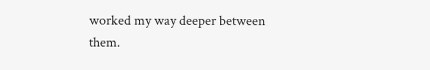worked my way deeper between them.